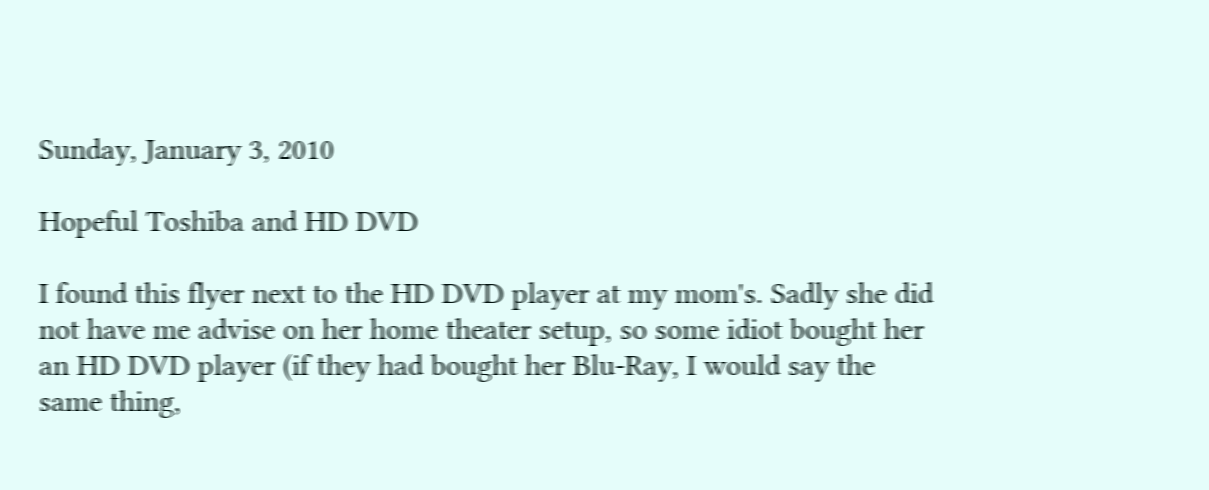Sunday, January 3, 2010

Hopeful Toshiba and HD DVD

I found this flyer next to the HD DVD player at my mom's. Sadly she did not have me advise on her home theater setup, so some idiot bought her an HD DVD player (if they had bought her Blu-Ray, I would say the same thing,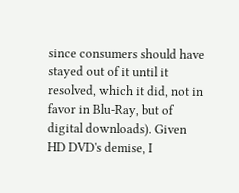since consumers should have stayed out of it until it resolved, which it did, not in favor in Blu-Ray, but of digital downloads). Given HD DVD's demise, I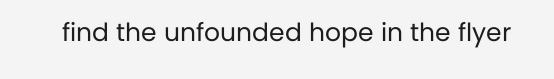find the unfounded hope in the flyer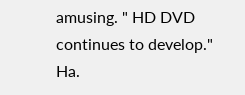amusing. " HD DVD continues to develop." Ha.